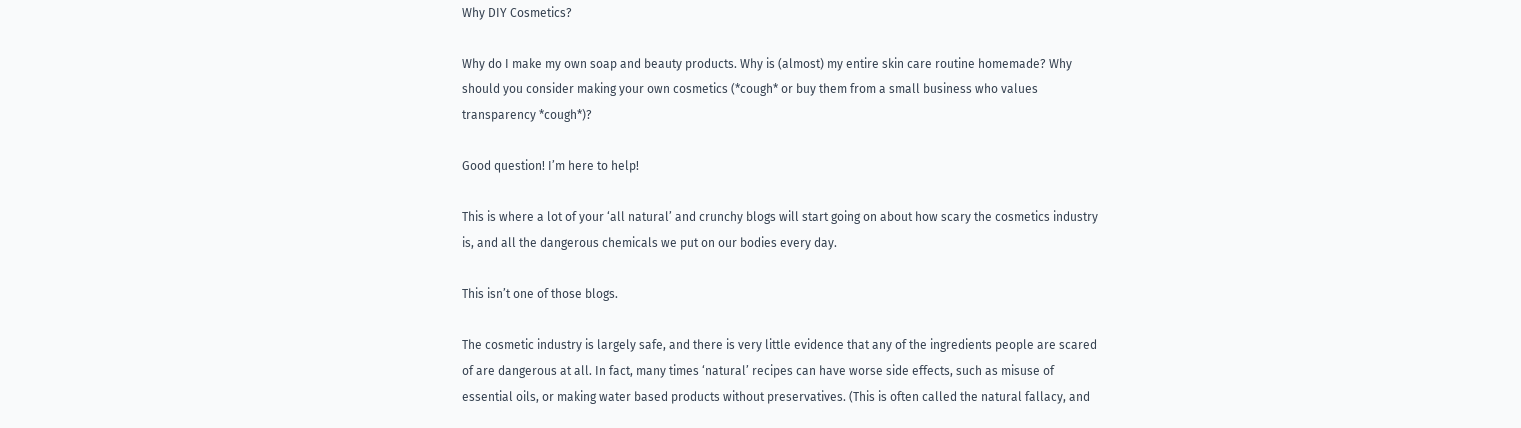Why DIY Cosmetics?

Why do I make my own soap and beauty products. Why is (almost) my entire skin care routine homemade? Why should you consider making your own cosmetics (*cough* or buy them from a small business who values transparency *cough*)?

Good question! I’m here to help!

This is where a lot of your ‘all natural’ and crunchy blogs will start going on about how scary the cosmetics industry is, and all the dangerous chemicals we put on our bodies every day.

This isn’t one of those blogs.

The cosmetic industry is largely safe, and there is very little evidence that any of the ingredients people are scared of are dangerous at all. In fact, many times ‘natural’ recipes can have worse side effects, such as misuse of essential oils, or making water based products without preservatives. (This is often called the natural fallacy, and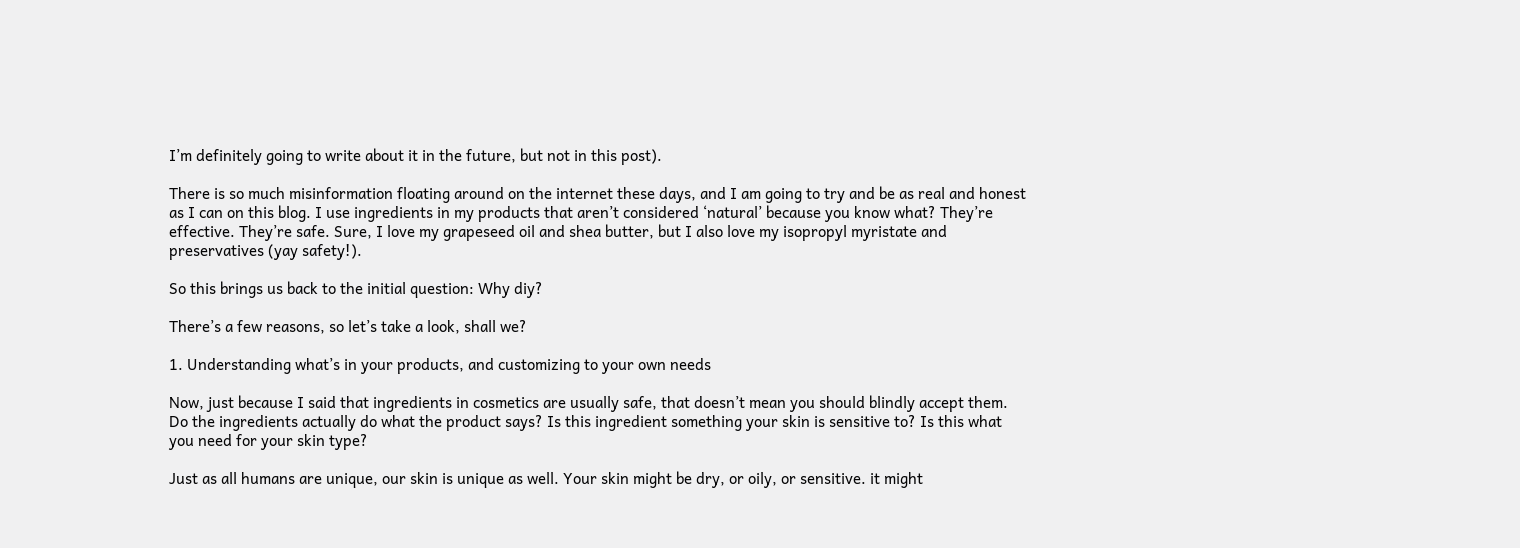I’m definitely going to write about it in the future, but not in this post).

There is so much misinformation floating around on the internet these days, and I am going to try and be as real and honest as I can on this blog. I use ingredients in my products that aren’t considered ‘natural’ because you know what? They’re effective. They’re safe. Sure, I love my grapeseed oil and shea butter, but I also love my isopropyl myristate and preservatives (yay safety!).

So this brings us back to the initial question: Why diy?

There’s a few reasons, so let’s take a look, shall we?

1. Understanding what’s in your products, and customizing to your own needs

Now, just because I said that ingredients in cosmetics are usually safe, that doesn’t mean you should blindly accept them. Do the ingredients actually do what the product says? Is this ingredient something your skin is sensitive to? Is this what you need for your skin type?

Just as all humans are unique, our skin is unique as well. Your skin might be dry, or oily, or sensitive. it might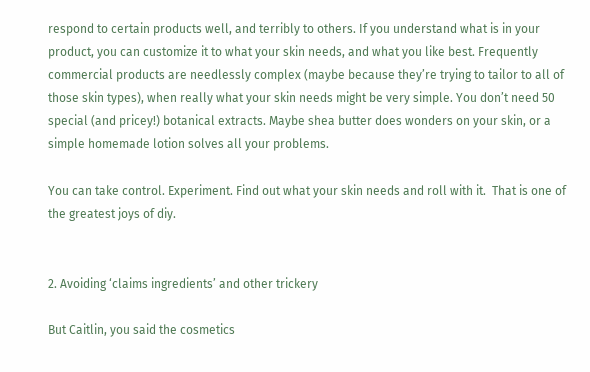respond to certain products well, and terribly to others. If you understand what is in your product, you can customize it to what your skin needs, and what you like best. Frequently commercial products are needlessly complex (maybe because they’re trying to tailor to all of those skin types), when really what your skin needs might be very simple. You don’t need 50 special (and pricey!) botanical extracts. Maybe shea butter does wonders on your skin, or a simple homemade lotion solves all your problems.

You can take control. Experiment. Find out what your skin needs and roll with it.  That is one of the greatest joys of diy.


2. Avoiding ‘claims ingredients’ and other trickery

But Caitlin, you said the cosmetics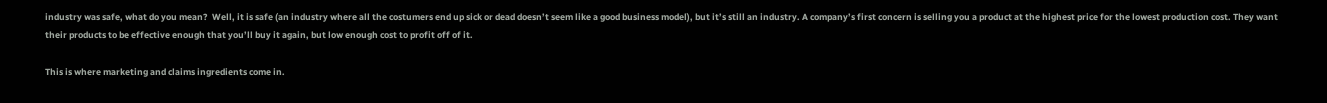industry was safe, what do you mean?  Well, it is safe (an industry where all the costumers end up sick or dead doesn’t seem like a good business model), but it’s still an industry. A company’s first concern is selling you a product at the highest price for the lowest production cost. They want their products to be effective enough that you’ll buy it again, but low enough cost to profit off of it.

This is where marketing and claims ingredients come in.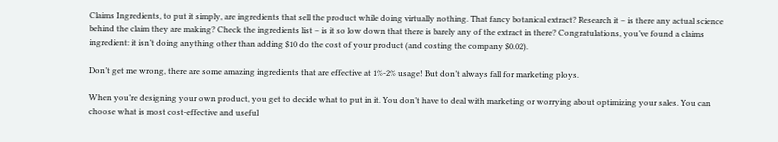Claims Ingredients, to put it simply, are ingredients that sell the product while doing virtually nothing. That fancy botanical extract? Research it – is there any actual science behind the claim they are making? Check the ingredients list – is it so low down that there is barely any of the extract in there? Congratulations, you’ve found a claims ingredient: it isn’t doing anything other than adding $10 do the cost of your product (and costing the company $0.02).

Don’t get me wrong, there are some amazing ingredients that are effective at 1%-2% usage! But don’t always fall for marketing ploys.

When you’re designing your own product, you get to decide what to put in it. You don’t have to deal with marketing or worrying about optimizing your sales. You can choose what is most cost-effective and useful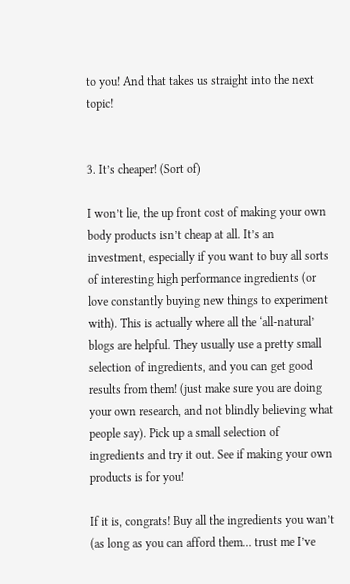to you! And that takes us straight into the next topic!


3. It’s cheaper! (Sort of)

I won’t lie, the up front cost of making your own body products isn’t cheap at all. It’s an investment, especially if you want to buy all sorts of interesting high performance ingredients (or love constantly buying new things to experiment with). This is actually where all the ‘all-natural’ blogs are helpful. They usually use a pretty small selection of ingredients, and you can get good results from them! (just make sure you are doing your own research, and not blindly believing what people say). Pick up a small selection of ingredients and try it out. See if making your own products is for you!

If it is, congrats! Buy all the ingredients you wan’t (as long as you can afford them… trust me I’ve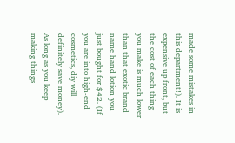made some mistakes in this department!). It is expensive up front, but the cost of each thing you make is much lower than that exotic brand name hand lotion you just bought for $42. (If you are into high-end cosmetics, diy will definitely save money). As long as you keep making things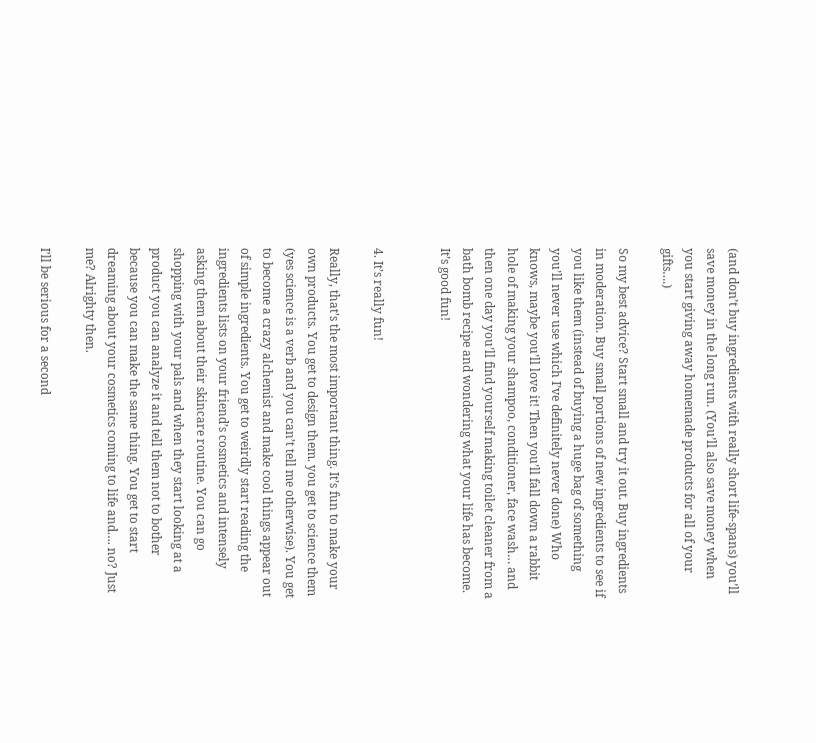(and don’t buy ingredients with really short life-spans) you’ll save money in the long run. (You’ll also save money when you start giving away homemade products for all of your gifts….)

So my best advice? Start small and try it out. Buy ingredients in moderation. Buy small portions of new ingredients to see if you like them (instead of buying a huge bag of something you’ll never use which I’ve definitely never done) Who knows, maybe you’ll love it! Then you’ll fall down a rabbit hole of making your shampoo, conditioner, face wash… and then one day you’ll find yourself making toilet cleaner from a bath bomb recipe and wondering what your life has become. It’s good fun!


4. It’s really fun!

Really, that’s the most important thing. It’s fun to make your own products. You get to design them. you get to science them (yes science is a verb and you can’t tell me otherwise). You get to become a crazy alchemist and make cool things appear out of simple ingredients. You get to weirdly start reading the ingredients lists on your friend’s cosmetics and intensely asking them about their skincare routine. You can go shopping with your pals and when they start looking at a product you can analyze it and tell them not to bother because you can make the same thing. You get to start dreaming about your cosmetics coming to life and…. no? Just me? Alrighty then.

I’ll be serious for a second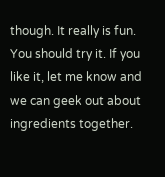though. It really is fun. You should try it. If you like it, let me know and we can geek out about ingredients together.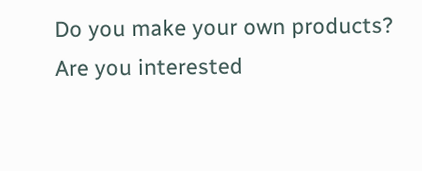Do you make your own products? Are you interested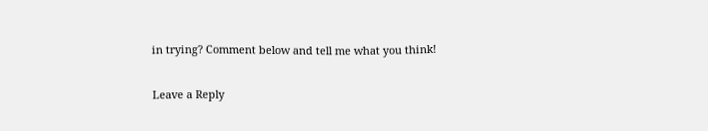in trying? Comment below and tell me what you think!

Leave a Reply